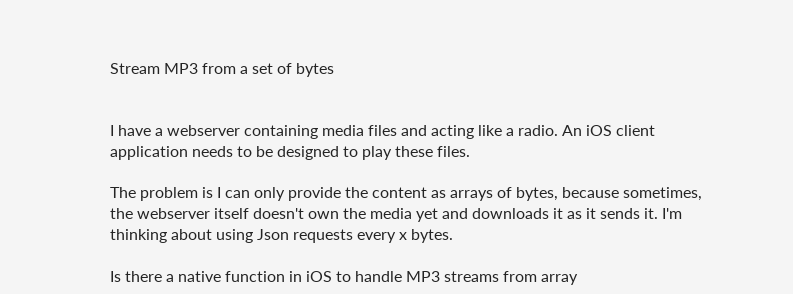Stream MP3 from a set of bytes


I have a webserver containing media files and acting like a radio. An iOS client application needs to be designed to play these files.

The problem is I can only provide the content as arrays of bytes, because sometimes, the webserver itself doesn't own the media yet and downloads it as it sends it. I'm thinking about using Json requests every x bytes.

Is there a native function in iOS to handle MP3 streams from array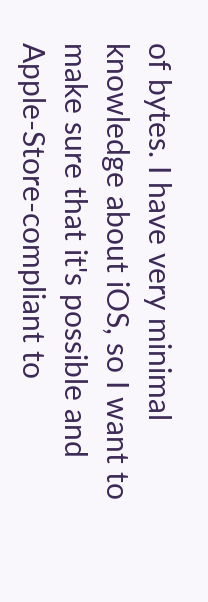of bytes. I have very minimal knowledge about iOS, so I want to make sure that it's possible and Apple-Store-compliant to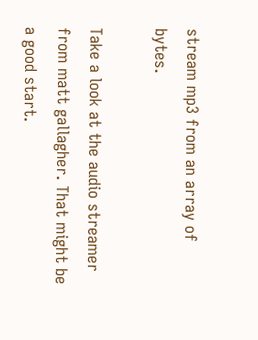stream mp3 from an array of bytes.

Take a look at the audio streamer from matt gallagher. That might be a good start.